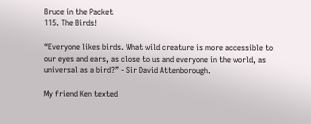Bruce in the Packet
115. The Birds!

“Everyone likes birds. What wild creature is more accessible to our eyes and ears, as close to us and everyone in the world, as universal as a bird?” - Sir David Attenborough.

My friend Ken texted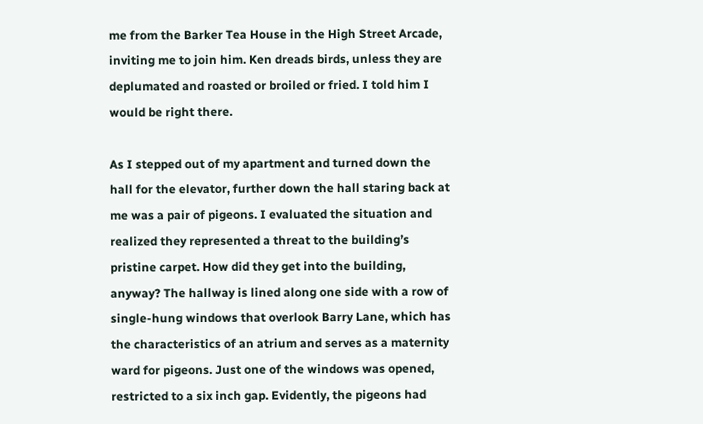me from the Barker Tea House in the High Street Arcade, inviting me to join him. Ken dreads birds, unless they are deplumated and roasted or broiled or fried. I told him I would be right there.

As I stepped out of my apartment and turned down the hall for the elevator, further down the hall staring back at me was a pair of pigeons. I evaluated the situation and realized they represented a threat to the building’s pristine carpet. How did they get into the building, anyway? The hallway is lined along one side with a row of single-hung windows that overlook Barry Lane, which has the characteristics of an atrium and serves as a maternity ward for pigeons. Just one of the windows was opened, restricted to a six inch gap. Evidently, the pigeons had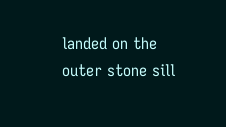landed on the outer stone sill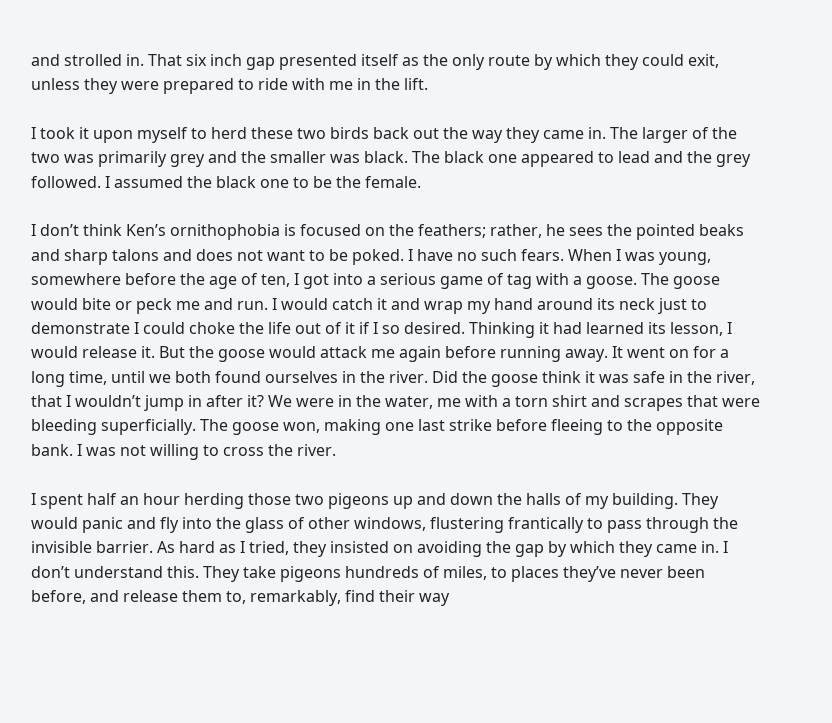and strolled in. That six inch gap presented itself as the only route by which they could exit, unless they were prepared to ride with me in the lift.

I took it upon myself to herd these two birds back out the way they came in. The larger of the two was primarily grey and the smaller was black. The black one appeared to lead and the grey followed. I assumed the black one to be the female.

I don’t think Ken’s ornithophobia is focused on the feathers; rather, he sees the pointed beaks and sharp talons and does not want to be poked. I have no such fears. When I was young, somewhere before the age of ten, I got into a serious game of tag with a goose. The goose would bite or peck me and run. I would catch it and wrap my hand around its neck just to demonstrate I could choke the life out of it if I so desired. Thinking it had learned its lesson, I would release it. But the goose would attack me again before running away. It went on for a long time, until we both found ourselves in the river. Did the goose think it was safe in the river, that I wouldn’t jump in after it? We were in the water, me with a torn shirt and scrapes that were bleeding superficially. The goose won, making one last strike before fleeing to the opposite bank. I was not willing to cross the river.

I spent half an hour herding those two pigeons up and down the halls of my building. They would panic and fly into the glass of other windows, flustering frantically to pass through the invisible barrier. As hard as I tried, they insisted on avoiding the gap by which they came in. I don’t understand this. They take pigeons hundreds of miles, to places they’ve never been before, and release them to, remarkably, find their way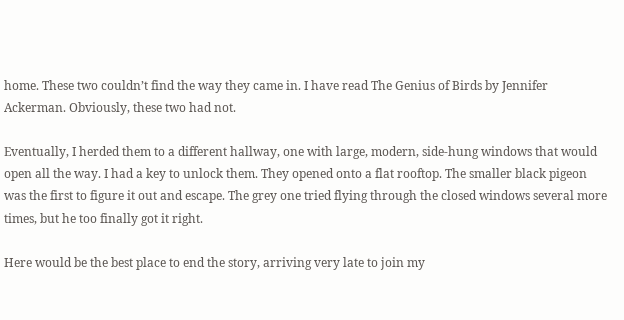home. These two couldn’t find the way they came in. I have read The Genius of Birds by Jennifer Ackerman. Obviously, these two had not.

Eventually, I herded them to a different hallway, one with large, modern, side-hung windows that would open all the way. I had a key to unlock them. They opened onto a flat rooftop. The smaller black pigeon was the first to figure it out and escape. The grey one tried flying through the closed windows several more times, but he too finally got it right.

Here would be the best place to end the story, arriving very late to join my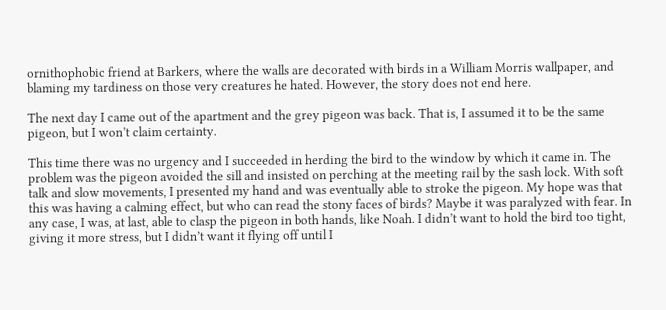ornithophobic friend at Barkers, where the walls are decorated with birds in a William Morris wallpaper, and blaming my tardiness on those very creatures he hated. However, the story does not end here.

The next day I came out of the apartment and the grey pigeon was back. That is, I assumed it to be the same pigeon, but I won’t claim certainty.

This time there was no urgency and I succeeded in herding the bird to the window by which it came in. The problem was the pigeon avoided the sill and insisted on perching at the meeting rail by the sash lock. With soft talk and slow movements, I presented my hand and was eventually able to stroke the pigeon. My hope was that this was having a calming effect, but who can read the stony faces of birds? Maybe it was paralyzed with fear. In any case, I was, at last, able to clasp the pigeon in both hands, like Noah. I didn’t want to hold the bird too tight, giving it more stress, but I didn’t want it flying off until I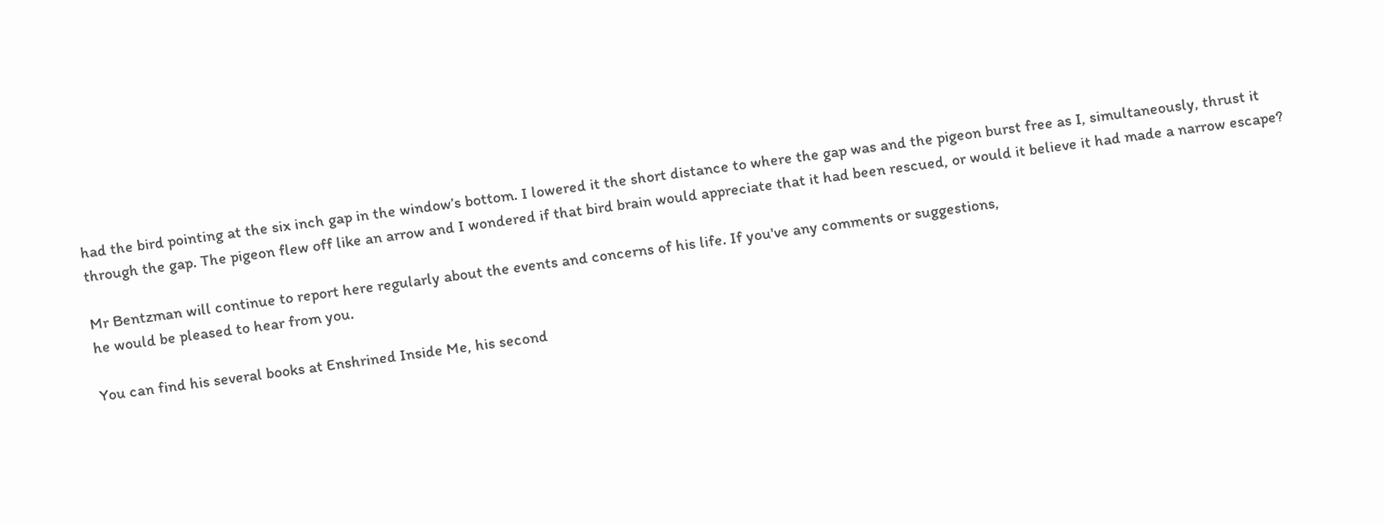had the bird pointing at the six inch gap in the window’s bottom. I lowered it the short distance to where the gap was and the pigeon burst free as I, simultaneously, thrust it through the gap. The pigeon flew off like an arrow and I wondered if that bird brain would appreciate that it had been rescued, or would it believe it had made a narrow escape?

Mr Bentzman will continue to report here regularly about the events and concerns of his life. If you've any comments or suggestions,
he would be pleased to hear from you.

You can find his several books at Enshrined Inside Me, his second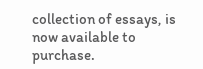collection of essays, is now available to purchase.